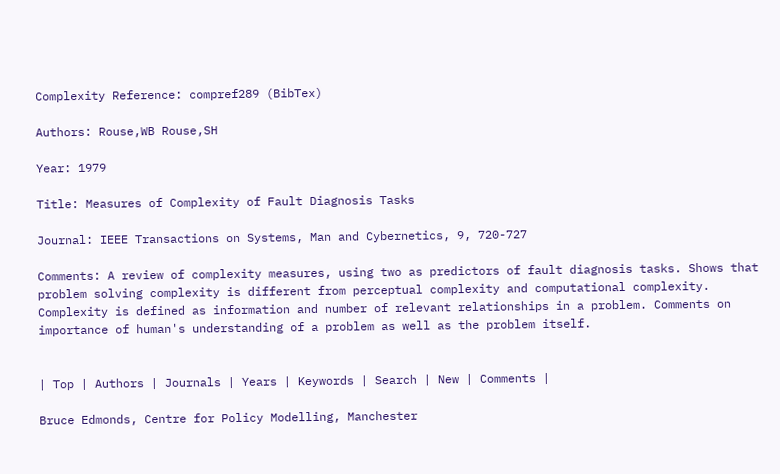Complexity Reference: compref289 (BibTex)

Authors: Rouse,WB Rouse,SH

Year: 1979

Title: Measures of Complexity of Fault Diagnosis Tasks

Journal: IEEE Transactions on Systems, Man and Cybernetics, 9, 720-727

Comments: A review of complexity measures, using two as predictors of fault diagnosis tasks. Shows that problem solving complexity is different from perceptual complexity and computational complexity. Complexity is defined as information and number of relevant relationships in a problem. Comments on importance of human's understanding of a problem as well as the problem itself.


| Top | Authors | Journals | Years | Keywords | Search | New | Comments |

Bruce Edmonds, Centre for Policy Modelling, Manchester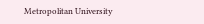Metropolitan University